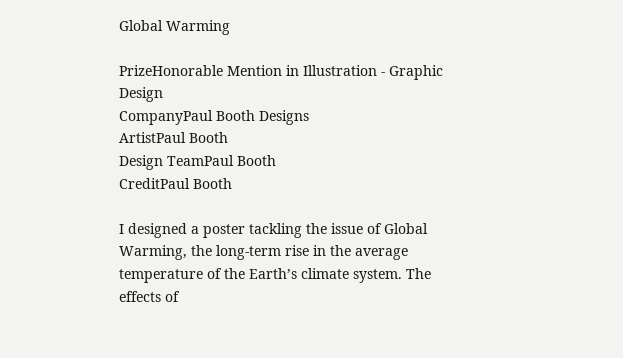Global Warming

PrizeHonorable Mention in Illustration - Graphic Design
CompanyPaul Booth Designs
ArtistPaul Booth
Design TeamPaul Booth
CreditPaul Booth

I designed a poster tackling the issue of Global Warming, the long-term rise in the average temperature of the Earth’s climate system. The effects of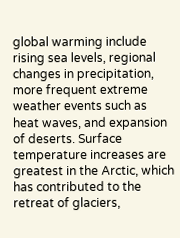global warming include rising sea levels, regional changes in precipitation, more frequent extreme weather events such as heat waves, and expansion of deserts. Surface temperature increases are greatest in the Arctic, which has contributed to the retreat of glaciers,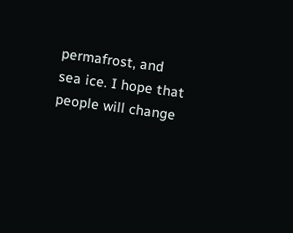permafrost, and sea ice. I hope that people will change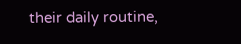their daily routine,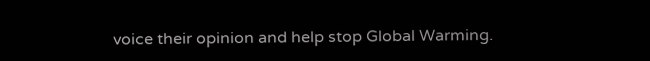voice their opinion and help stop Global Warming.